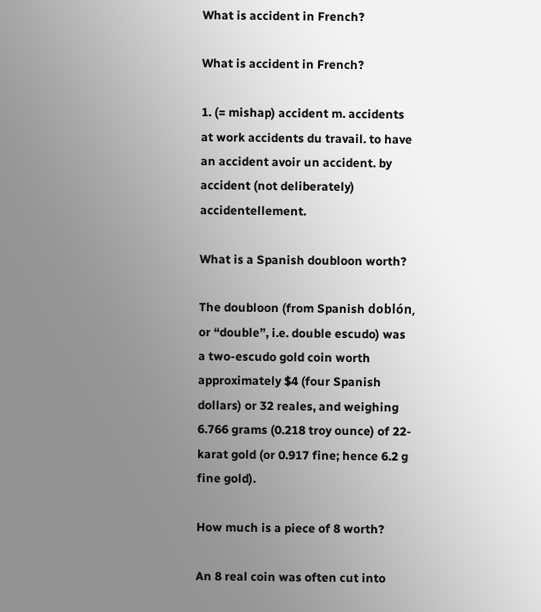What is accident in French?

What is accident in French?

1. (= mishap) accident m. accidents at work accidents du travail. to have an accident avoir un accident. by accident (not deliberately) accidentellement.

What is a Spanish doubloon worth?

The doubloon (from Spanish doblón, or “double”, i.e. double escudo) was a two-escudo gold coin worth approximately $4 (four Spanish dollars) or 32 reales, and weighing 6.766 grams (0.218 troy ounce) of 22-karat gold (or 0.917 fine; hence 6.2 g fine gold).

How much is a piece of 8 worth?

An 8 real coin was often cut into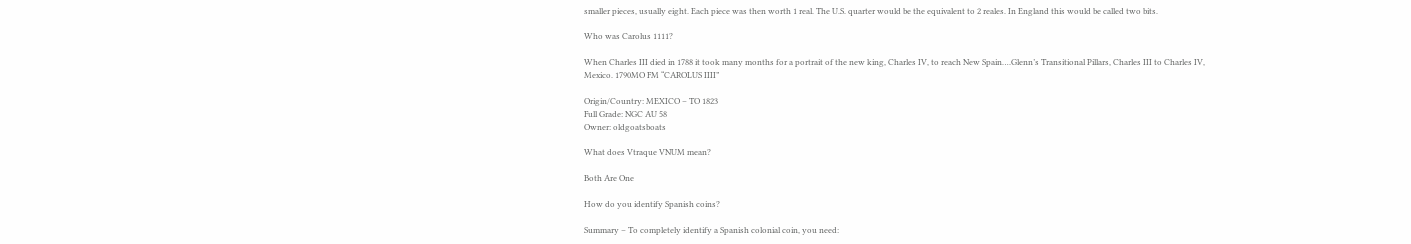smaller pieces, usually eight. Each piece was then worth 1 real. The U.S. quarter would be the equivalent to 2 reales. In England this would be called two bits.

Who was Carolus 1111?

When Charles III died in 1788 it took many months for a portrait of the new king, Charles IV, to reach New Spain….Glenn’s Transitional Pillars, Charles III to Charles IV, Mexico. 1790MO FM “CAROLUS IIII”

Origin/Country: MEXICO – TO 1823
Full Grade: NGC AU 58
Owner: oldgoatsboats

What does Vtraque VNUM mean?

Both Are One

How do you identify Spanish coins?

Summary – To completely identify a Spanish colonial coin, you need: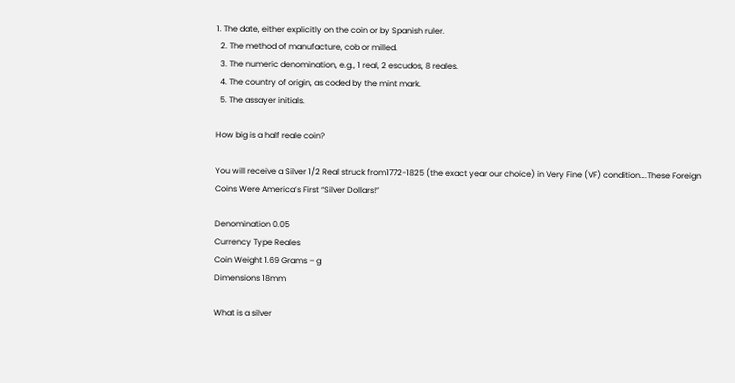1. The date, either explicitly on the coin or by Spanish ruler.
  2. The method of manufacture, cob or milled.
  3. The numeric denomination, e.g., 1 real, 2 escudos, 8 reales.
  4. The country of origin, as coded by the mint mark.
  5. The assayer initials.

How big is a half reale coin?

You will receive a Silver 1/2 Real struck from1772-1825 (the exact year our choice) in Very Fine (VF) condition….These Foreign Coins Were America’s First “Silver Dollars!”

Denomination 0.05
Currency Type Reales
Coin Weight 1.69 Grams – g
Dimensions 18mm

What is a silver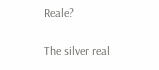Reale?

The silver real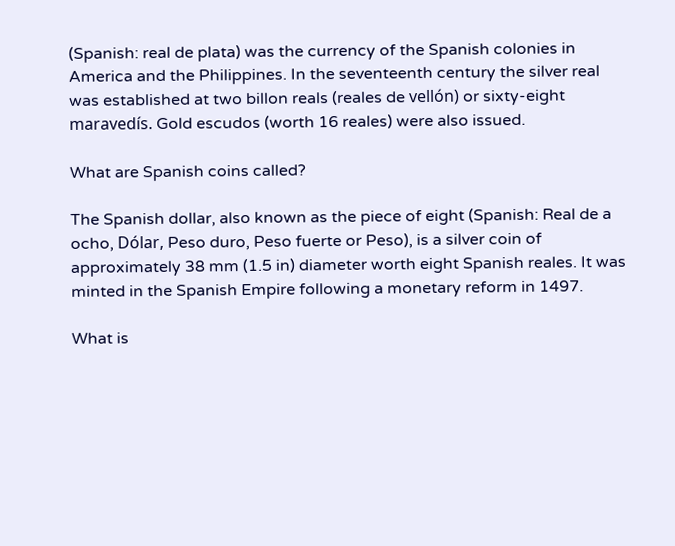(Spanish: real de plata) was the currency of the Spanish colonies in America and the Philippines. In the seventeenth century the silver real was established at two billon reals (reales de vellón) or sixty-eight maravedís. Gold escudos (worth 16 reales) were also issued.

What are Spanish coins called?

The Spanish dollar, also known as the piece of eight (Spanish: Real de a ocho, Dólar, Peso duro, Peso fuerte or Peso), is a silver coin of approximately 38 mm (1.5 in) diameter worth eight Spanish reales. It was minted in the Spanish Empire following a monetary reform in 1497.

What is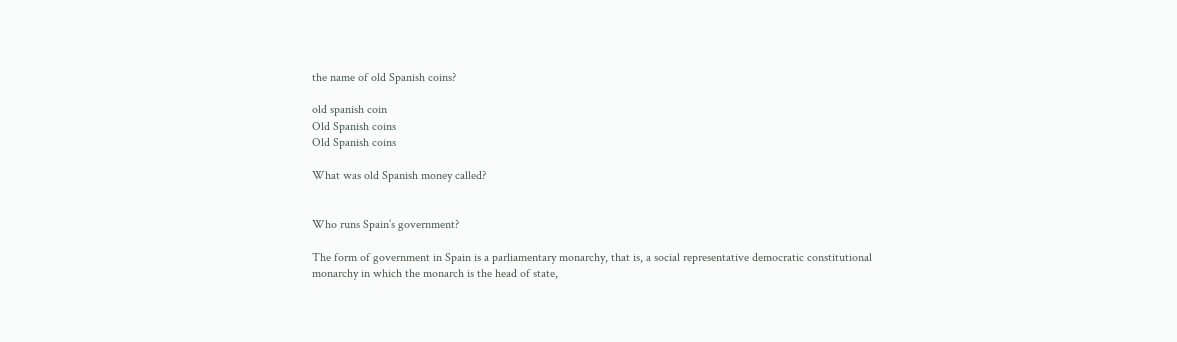the name of old Spanish coins?

old spanish coin
Old Spanish coins
Old Spanish coins

What was old Spanish money called?


Who runs Spain’s government?

The form of government in Spain is a parliamentary monarchy, that is, a social representative democratic constitutional monarchy in which the monarch is the head of state,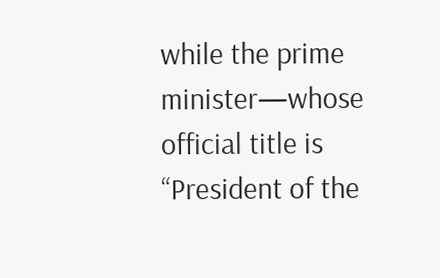while the prime minister—whose official title is “President of the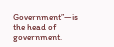Government”—is the head of government.